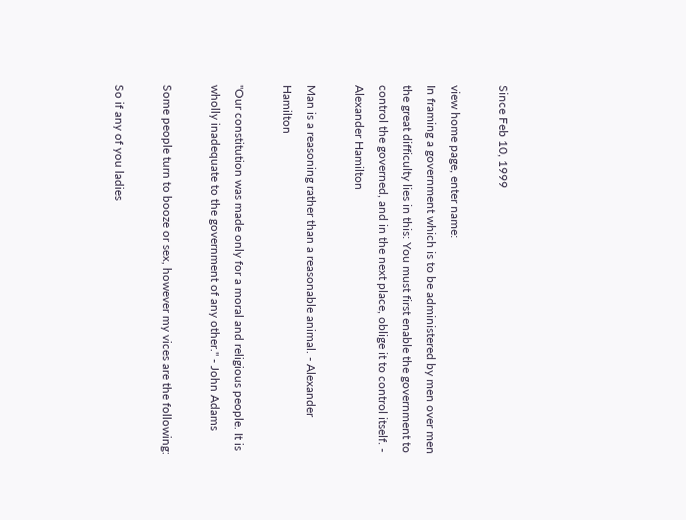Since Feb 10, 1999

view home page, enter name:
In framing a government which is to be administered by men over men the great difficulty lies in this: You must first enable the government to control the governed, and in the next place, oblige it to control itself. - Alexander Hamilton

Man is a reasoning rather than a reasonable animal. - Alexander Hamilton

"Our constitution was made only for a moral and religious people. It is wholly inadequate to the government of any other." - John Adams

Some people turn to booze or sex, however my vices are the following:

So if any of you ladies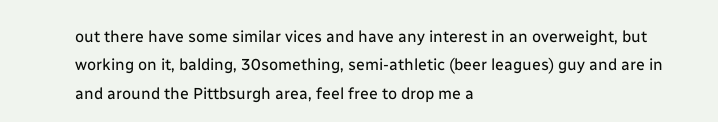out there have some similar vices and have any interest in an overweight, but working on it, balding, 30something, semi-athletic (beer leagues) guy and are in and around the Pittbsurgh area, feel free to drop me a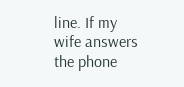line. If my wife answers the phone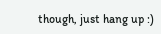though, just hang up :)